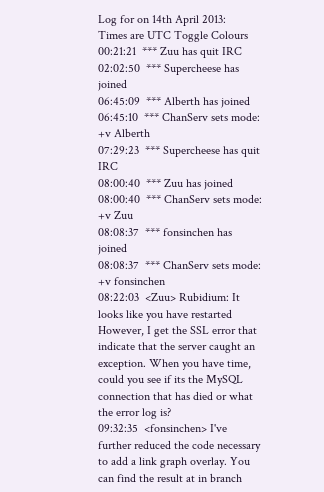Log for on 14th April 2013:
Times are UTC Toggle Colours
00:21:21  *** Zuu has quit IRC
02:02:50  *** Supercheese has joined
06:45:09  *** Alberth has joined
06:45:10  *** ChanServ sets mode: +v Alberth
07:29:23  *** Supercheese has quit IRC
08:00:40  *** Zuu has joined
08:00:40  *** ChanServ sets mode: +v Zuu
08:08:37  *** fonsinchen has joined
08:08:37  *** ChanServ sets mode: +v fonsinchen
08:22:03  <Zuu> Rubidium: It looks like you have restarted However, I get the SSL error that indicate that the server caught an exception. When you have time, could you see if its the MySQL connection that has died or what the error log is?
09:32:35  <fonsinchen> I've further reduced the code necessary to add a link graph overlay. You can find the result at in branch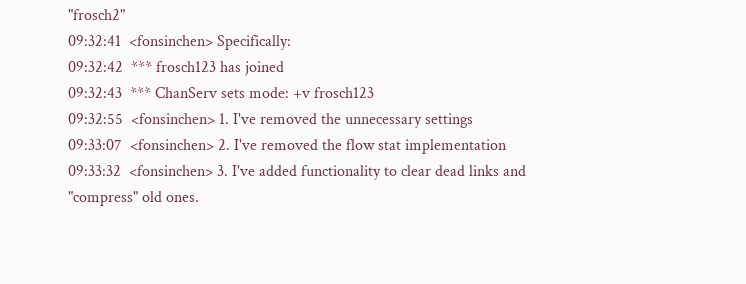"frosch2"
09:32:41  <fonsinchen> Specifically:
09:32:42  *** frosch123 has joined
09:32:43  *** ChanServ sets mode: +v frosch123
09:32:55  <fonsinchen> 1. I've removed the unnecessary settings
09:33:07  <fonsinchen> 2. I've removed the flow stat implementation
09:33:32  <fonsinchen> 3. I've added functionality to clear dead links and "compress" old ones.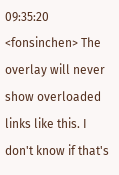09:35:20  <fonsinchen> The overlay will never show overloaded links like this. I don't know if that's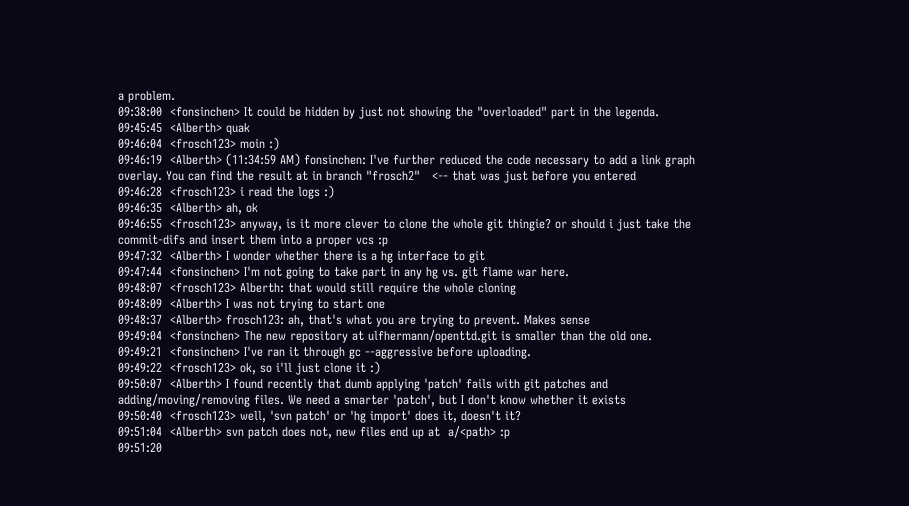a problem.
09:38:00  <fonsinchen> It could be hidden by just not showing the "overloaded" part in the legenda.
09:45:45  <Alberth> quak
09:46:04  <frosch123> moin :)
09:46:19  <Alberth> (11:34:59 AM) fonsinchen: I've further reduced the code necessary to add a link graph overlay. You can find the result at in branch "frosch2"   <-- that was just before you entered
09:46:28  <frosch123> i read the logs :)
09:46:35  <Alberth> ah, ok
09:46:55  <frosch123> anyway, is it more clever to clone the whole git thingie? or should i just take the commit-difs and insert them into a proper vcs :p
09:47:32  <Alberth> I wonder whether there is a hg interface to git
09:47:44  <fonsinchen> I'm not going to take part in any hg vs. git flame war here.
09:48:07  <frosch123> Alberth: that would still require the whole cloning
09:48:09  <Alberth> I was not trying to start one
09:48:37  <Alberth> frosch123: ah, that's what you are trying to prevent. Makes sense
09:49:04  <fonsinchen> The new repository at ulfhermann/openttd.git is smaller than the old one.
09:49:21  <fonsinchen> I've ran it through gc --aggressive before uploading.
09:49:22  <frosch123> ok, so i'll just clone it :)
09:50:07  <Alberth> I found recently that dumb applying 'patch' fails with git patches and adding/moving/removing files. We need a smarter 'patch', but I don't know whether it exists
09:50:40  <frosch123> well, 'svn patch' or 'hg import' does it, doesn't it?
09:51:04  <Alberth> svn patch does not, new files end up at  a/<path> :p
09:51:20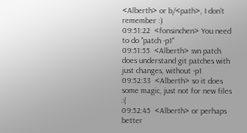<Alberth> or b/<path>, I don't remember :)
09:51:22  <fonsinchen> You need to do "patch -p1"
09:51:55  <Alberth> svn patch does understand git patches with just changes, without -p1
09:52:33  <Alberth> so it does some magic, just not for new files :(
09:52:45  <Alberth> or perhaps better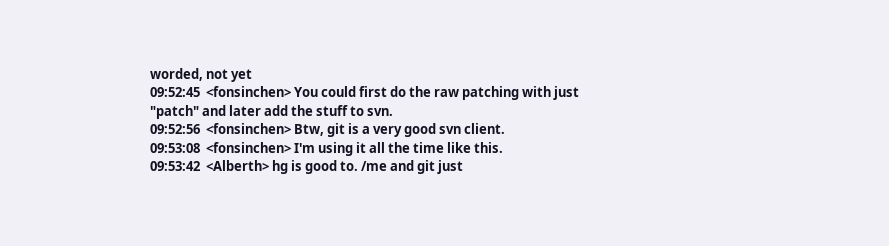worded, not yet
09:52:45  <fonsinchen> You could first do the raw patching with just "patch" and later add the stuff to svn.
09:52:56  <fonsinchen> Btw, git is a very good svn client.
09:53:08  <fonsinchen> I'm using it all the time like this.
09:53:42  <Alberth> hg is good to. /me and git just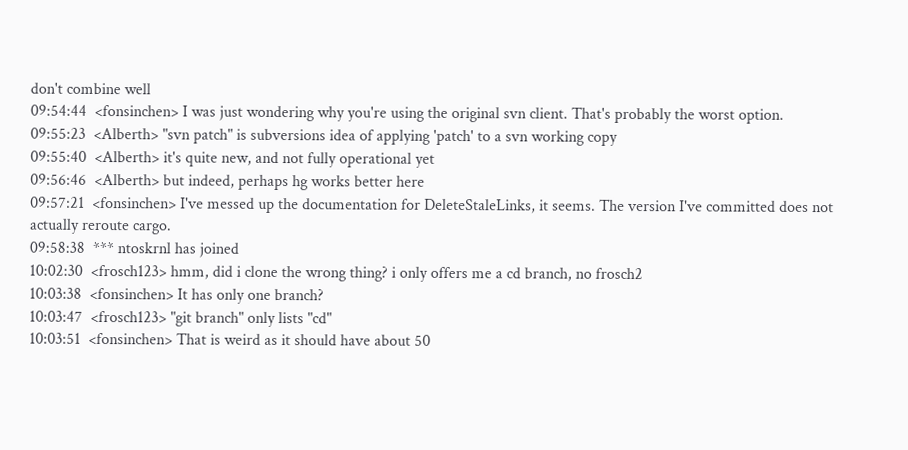don't combine well
09:54:44  <fonsinchen> I was just wondering why you're using the original svn client. That's probably the worst option.
09:55:23  <Alberth> "svn patch" is subversions idea of applying 'patch' to a svn working copy
09:55:40  <Alberth> it's quite new, and not fully operational yet
09:56:46  <Alberth> but indeed, perhaps hg works better here
09:57:21  <fonsinchen> I've messed up the documentation for DeleteStaleLinks, it seems. The version I've committed does not actually reroute cargo.
09:58:38  *** ntoskrnl has joined
10:02:30  <frosch123> hmm, did i clone the wrong thing? i only offers me a cd branch, no frosch2
10:03:38  <fonsinchen> It has only one branch?
10:03:47  <frosch123> "git branch" only lists "cd"
10:03:51  <fonsinchen> That is weird as it should have about 50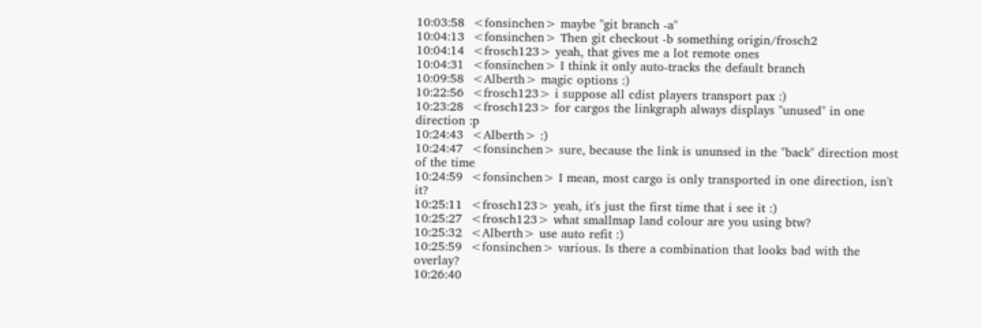10:03:58  <fonsinchen> maybe "git branch -a"
10:04:13  <fonsinchen> Then git checkout -b something origin/frosch2
10:04:14  <frosch123> yeah, that gives me a lot remote ones
10:04:31  <fonsinchen> I think it only auto-tracks the default branch
10:09:58  <Alberth> magic options :)
10:22:56  <frosch123> i suppose all cdist players transport pax :)
10:23:28  <frosch123> for cargos the linkgraph always displays "unused" in one direction :p
10:24:43  <Alberth> :)
10:24:47  <fonsinchen> sure, because the link is ununsed in the "back" direction most of the time
10:24:59  <fonsinchen> I mean, most cargo is only transported in one direction, isn't it?
10:25:11  <frosch123> yeah, it's just the first time that i see it :)
10:25:27  <frosch123> what smallmap land colour are you using btw?
10:25:32  <Alberth> use auto refit :)
10:25:59  <fonsinchen> various. Is there a combination that looks bad with the overlay?
10:26:40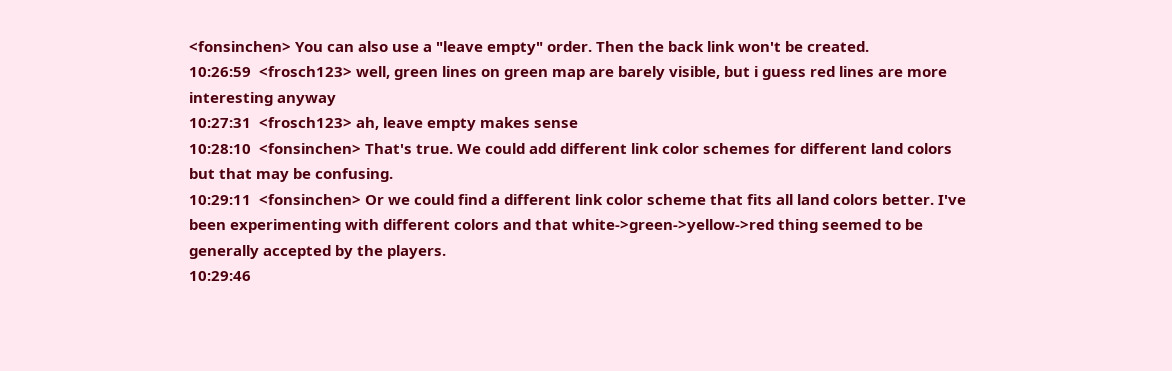<fonsinchen> You can also use a "leave empty" order. Then the back link won't be created.
10:26:59  <frosch123> well, green lines on green map are barely visible, but i guess red lines are more interesting anyway
10:27:31  <frosch123> ah, leave empty makes sense
10:28:10  <fonsinchen> That's true. We could add different link color schemes for different land colors but that may be confusing.
10:29:11  <fonsinchen> Or we could find a different link color scheme that fits all land colors better. I've been experimenting with different colors and that white->green->yellow->red thing seemed to be generally accepted by the players.
10:29:46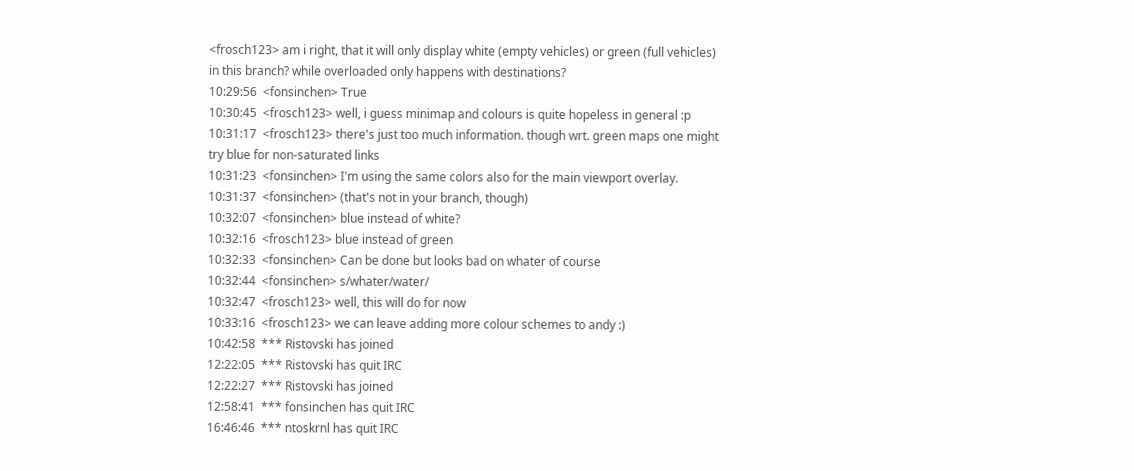<frosch123> am i right, that it will only display white (empty vehicles) or green (full vehicles) in this branch? while overloaded only happens with destinations?
10:29:56  <fonsinchen> True
10:30:45  <frosch123> well, i guess minimap and colours is quite hopeless in general :p
10:31:17  <frosch123> there's just too much information. though wrt. green maps one might try blue for non-saturated links
10:31:23  <fonsinchen> I'm using the same colors also for the main viewport overlay.
10:31:37  <fonsinchen> (that's not in your branch, though)
10:32:07  <fonsinchen> blue instead of white?
10:32:16  <frosch123> blue instead of green
10:32:33  <fonsinchen> Can be done but looks bad on whater of course
10:32:44  <fonsinchen> s/whater/water/
10:32:47  <frosch123> well, this will do for now
10:33:16  <frosch123> we can leave adding more colour schemes to andy :)
10:42:58  *** Ristovski has joined
12:22:05  *** Ristovski has quit IRC
12:22:27  *** Ristovski has joined
12:58:41  *** fonsinchen has quit IRC
16:46:46  *** ntoskrnl has quit IRC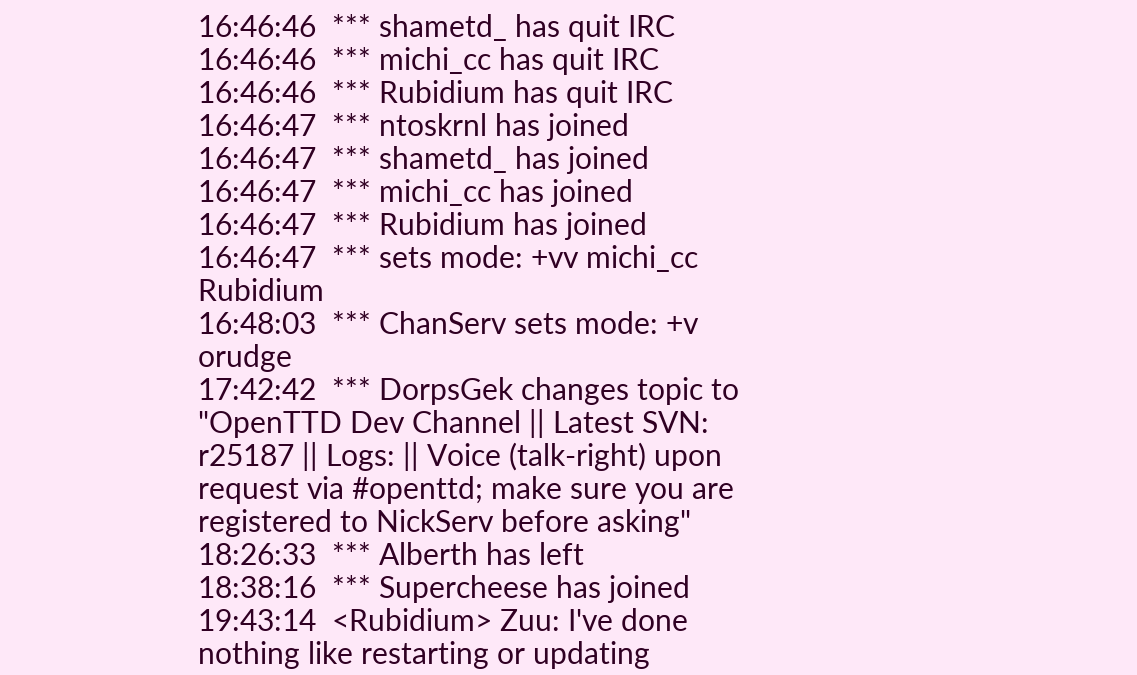16:46:46  *** shametd_ has quit IRC
16:46:46  *** michi_cc has quit IRC
16:46:46  *** Rubidium has quit IRC
16:46:47  *** ntoskrnl has joined
16:46:47  *** shametd_ has joined
16:46:47  *** michi_cc has joined
16:46:47  *** Rubidium has joined
16:46:47  *** sets mode: +vv michi_cc Rubidium
16:48:03  *** ChanServ sets mode: +v orudge
17:42:42  *** DorpsGek changes topic to "OpenTTD Dev Channel || Latest SVN: r25187 || Logs: || Voice (talk-right) upon request via #openttd; make sure you are registered to NickServ before asking"
18:26:33  *** Alberth has left
18:38:16  *** Supercheese has joined
19:43:14  <Rubidium> Zuu: I've done nothing like restarting or updating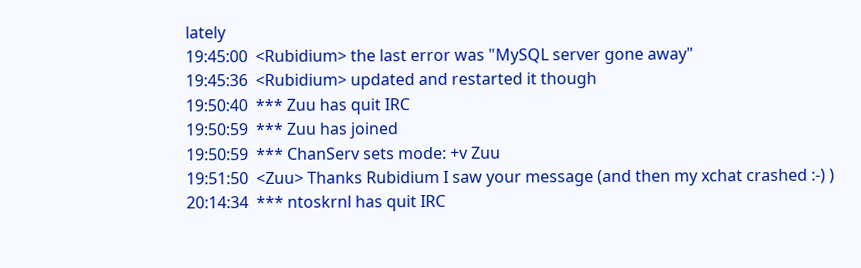lately
19:45:00  <Rubidium> the last error was "MySQL server gone away"
19:45:36  <Rubidium> updated and restarted it though
19:50:40  *** Zuu has quit IRC
19:50:59  *** Zuu has joined
19:50:59  *** ChanServ sets mode: +v Zuu
19:51:50  <Zuu> Thanks Rubidium I saw your message (and then my xchat crashed :-) )
20:14:34  *** ntoskrnl has quit IRC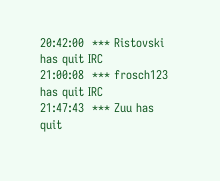20:42:00  *** Ristovski has quit IRC
21:00:08  *** frosch123 has quit IRC
21:47:43  *** Zuu has quit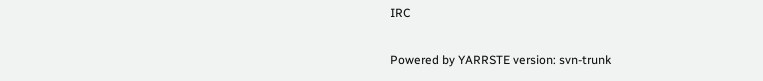IRC

Powered by YARRSTE version: svn-trunk